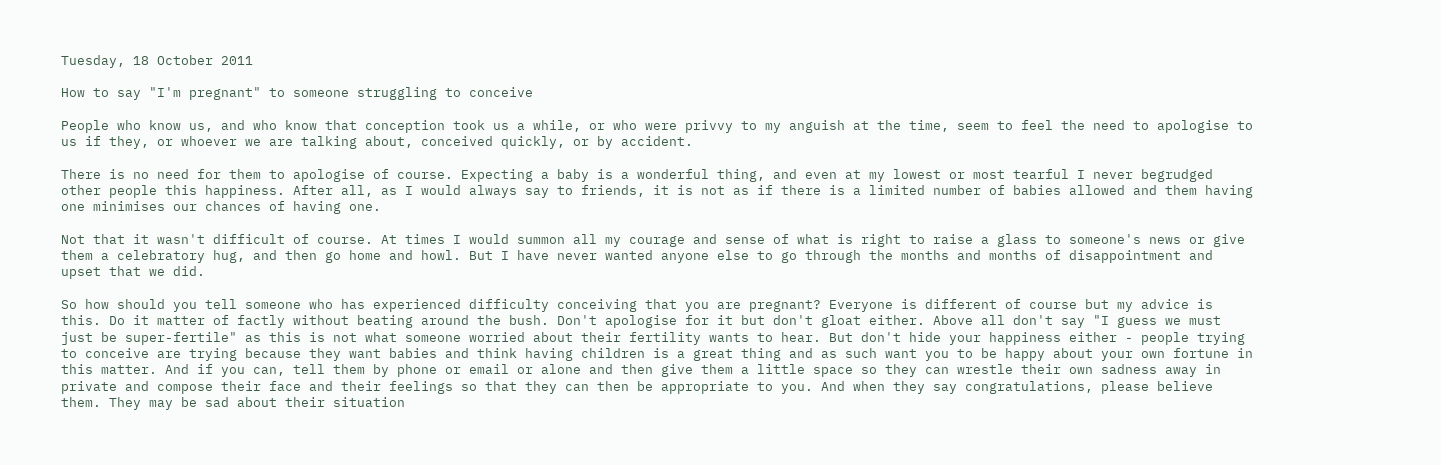Tuesday, 18 October 2011

How to say "I'm pregnant" to someone struggling to conceive

People who know us, and who know that conception took us a while, or who were privvy to my anguish at the time, seem to feel the need to apologise to us if they, or whoever we are talking about, conceived quickly, or by accident.

There is no need for them to apologise of course. Expecting a baby is a wonderful thing, and even at my lowest or most tearful I never begrudged other people this happiness. After all, as I would always say to friends, it is not as if there is a limited number of babies allowed and them having one minimises our chances of having one.

Not that it wasn't difficult of course. At times I would summon all my courage and sense of what is right to raise a glass to someone's news or give them a celebratory hug, and then go home and howl. But I have never wanted anyone else to go through the months and months of disappointment and upset that we did.

So how should you tell someone who has experienced difficulty conceiving that you are pregnant? Everyone is different of course but my advice is this. Do it matter of factly without beating around the bush. Don't apologise for it but don't gloat either. Above all don't say "I guess we must just be super-fertile" as this is not what someone worried about their fertility wants to hear. But don't hide your happiness either - people trying to conceive are trying because they want babies and think having children is a great thing and as such want you to be happy about your own fortune in this matter. And if you can, tell them by phone or email or alone and then give them a little space so they can wrestle their own sadness away in private and compose their face and their feelings so that they can then be appropriate to you. And when they say congratulations, please believe them. They may be sad about their situation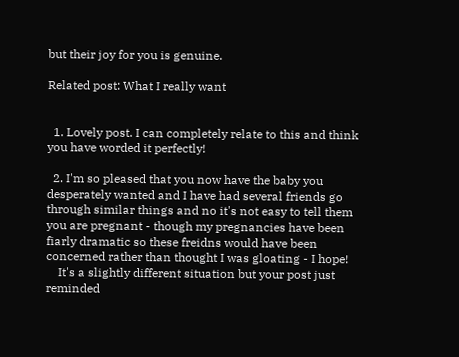but their joy for you is genuine.

Related post: What I really want


  1. Lovely post. I can completely relate to this and think you have worded it perfectly!

  2. I'm so pleased that you now have the baby you desperately wanted and I have had several friends go through similar things and no it's not easy to tell them you are pregnant - though my pregnancies have been fiarly dramatic so these freidns would have been concerned rather than thought I was gloating - I hope!
    It's a slightly different situation but your post just reminded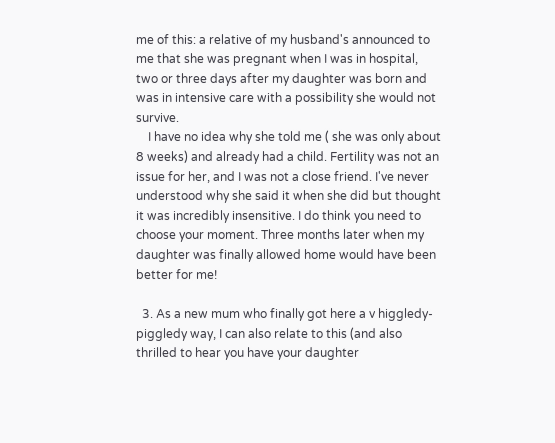me of this: a relative of my husband's announced to me that she was pregnant when I was in hospital, two or three days after my daughter was born and was in intensive care with a possibility she would not survive.
    I have no idea why she told me ( she was only about 8 weeks) and already had a child. Fertility was not an issue for her, and I was not a close friend. I've never understood why she said it when she did but thought it was incredibly insensitive. I do think you need to choose your moment. Three months later when my daughter was finally allowed home would have been better for me!

  3. As a new mum who finally got here a v higgledy-piggledy way, I can also relate to this (and also thrilled to hear you have your daughter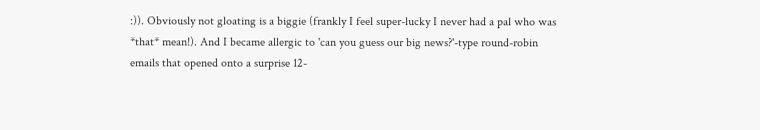:)). Obviously not gloating is a biggie (frankly I feel super-lucky I never had a pal who was *that* mean!). And I became allergic to 'can you guess our big news?'-type round-robin emails that opened onto a surprise 12-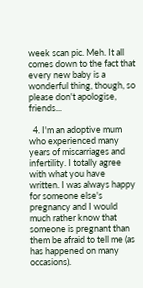week scan pic. Meh. It all comes down to the fact that every new baby is a wonderful thing, though, so please don't apologise, friends...

  4. I'm an adoptive mum who experienced many years of miscarriages and infertility. I totally agree with what you have written. I was always happy for someone else's pregnancy and I would much rather know that someone is pregnant than them be afraid to tell me (as has happened on many occasions).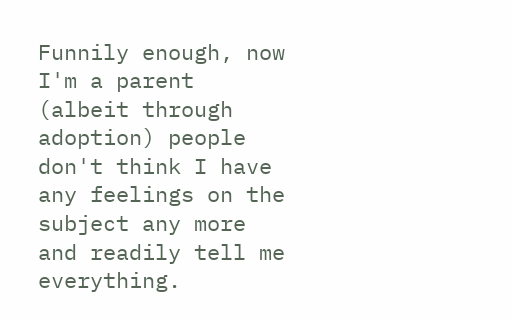Funnily enough, now I'm a parent (albeit through adoption) people don't think I have any feelings on the subject any more and readily tell me everything.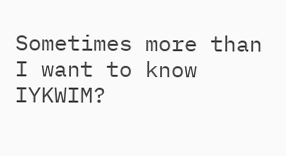Sometimes more than I want to know IYKWIM?